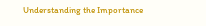Understanding the Importance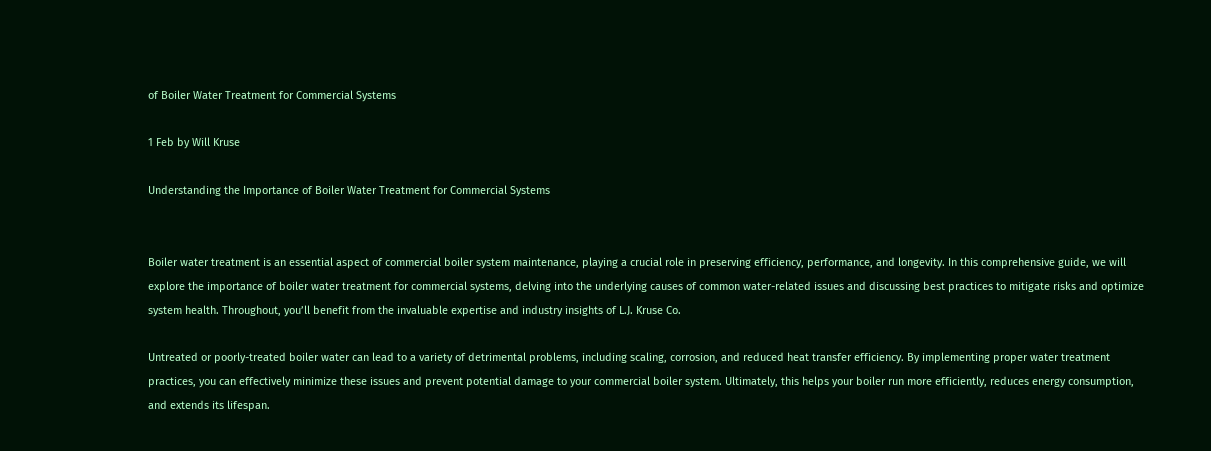of Boiler Water Treatment for Commercial Systems

1 Feb by Will Kruse

Understanding the Importance of Boiler Water Treatment for Commercial Systems


Boiler water treatment is an essential aspect of commercial boiler system maintenance, playing a crucial role in preserving efficiency, performance, and longevity. In this comprehensive guide, we will explore the importance of boiler water treatment for commercial systems, delving into the underlying causes of common water-related issues and discussing best practices to mitigate risks and optimize system health. Throughout, you’ll benefit from the invaluable expertise and industry insights of L.J. Kruse Co.

Untreated or poorly-treated boiler water can lead to a variety of detrimental problems, including scaling, corrosion, and reduced heat transfer efficiency. By implementing proper water treatment practices, you can effectively minimize these issues and prevent potential damage to your commercial boiler system. Ultimately, this helps your boiler run more efficiently, reduces energy consumption, and extends its lifespan.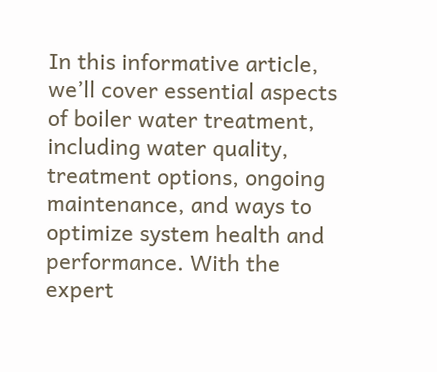In this informative article, we’ll cover essential aspects of boiler water treatment, including water quality, treatment options, ongoing maintenance, and ways to optimize system health and performance. With the expert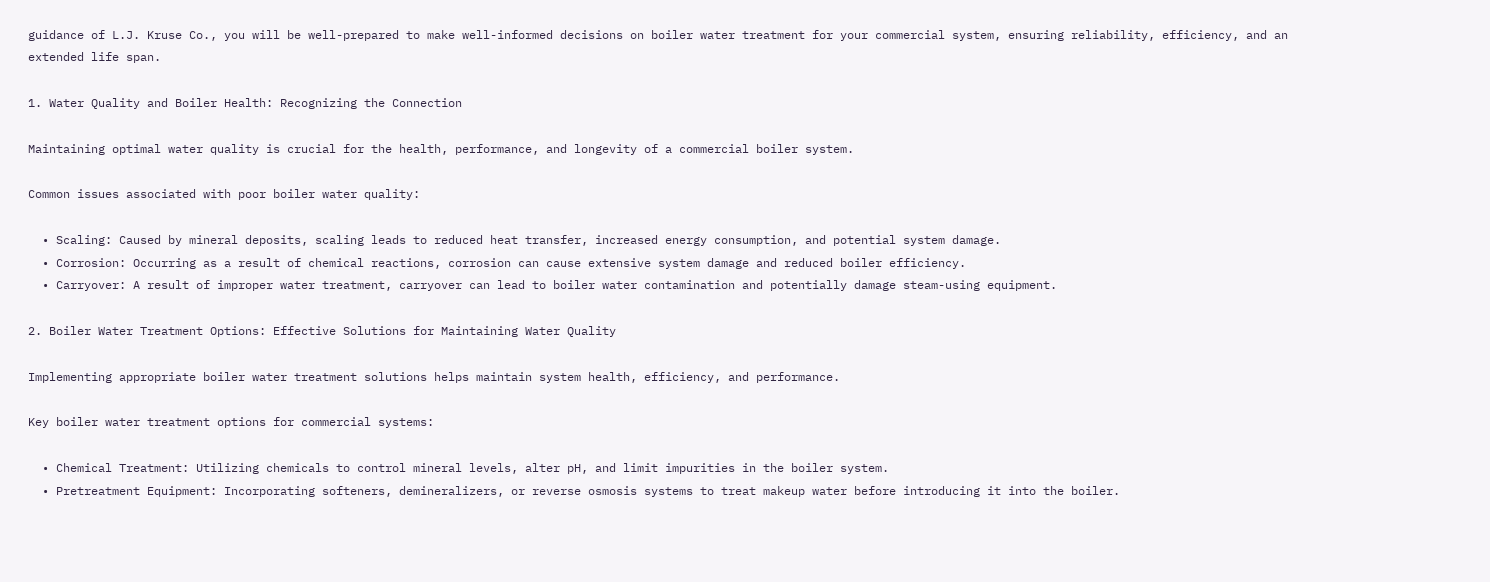guidance of L.J. Kruse Co., you will be well-prepared to make well-informed decisions on boiler water treatment for your commercial system, ensuring reliability, efficiency, and an extended life span.

1. Water Quality and Boiler Health: Recognizing the Connection

Maintaining optimal water quality is crucial for the health, performance, and longevity of a commercial boiler system.

Common issues associated with poor boiler water quality:

  • Scaling: Caused by mineral deposits, scaling leads to reduced heat transfer, increased energy consumption, and potential system damage.
  • Corrosion: Occurring as a result of chemical reactions, corrosion can cause extensive system damage and reduced boiler efficiency.
  • Carryover: A result of improper water treatment, carryover can lead to boiler water contamination and potentially damage steam-using equipment.

2. Boiler Water Treatment Options: Effective Solutions for Maintaining Water Quality

Implementing appropriate boiler water treatment solutions helps maintain system health, efficiency, and performance.

Key boiler water treatment options for commercial systems:

  • Chemical Treatment: Utilizing chemicals to control mineral levels, alter pH, and limit impurities in the boiler system.
  • Pretreatment Equipment: Incorporating softeners, demineralizers, or reverse osmosis systems to treat makeup water before introducing it into the boiler.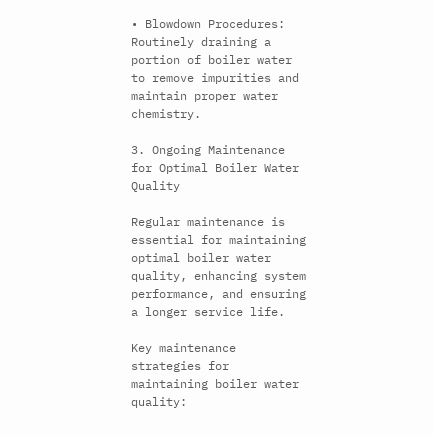• Blowdown Procedures: Routinely draining a portion of boiler water to remove impurities and maintain proper water chemistry.

3. Ongoing Maintenance for Optimal Boiler Water Quality

Regular maintenance is essential for maintaining optimal boiler water quality, enhancing system performance, and ensuring a longer service life.

Key maintenance strategies for maintaining boiler water quality: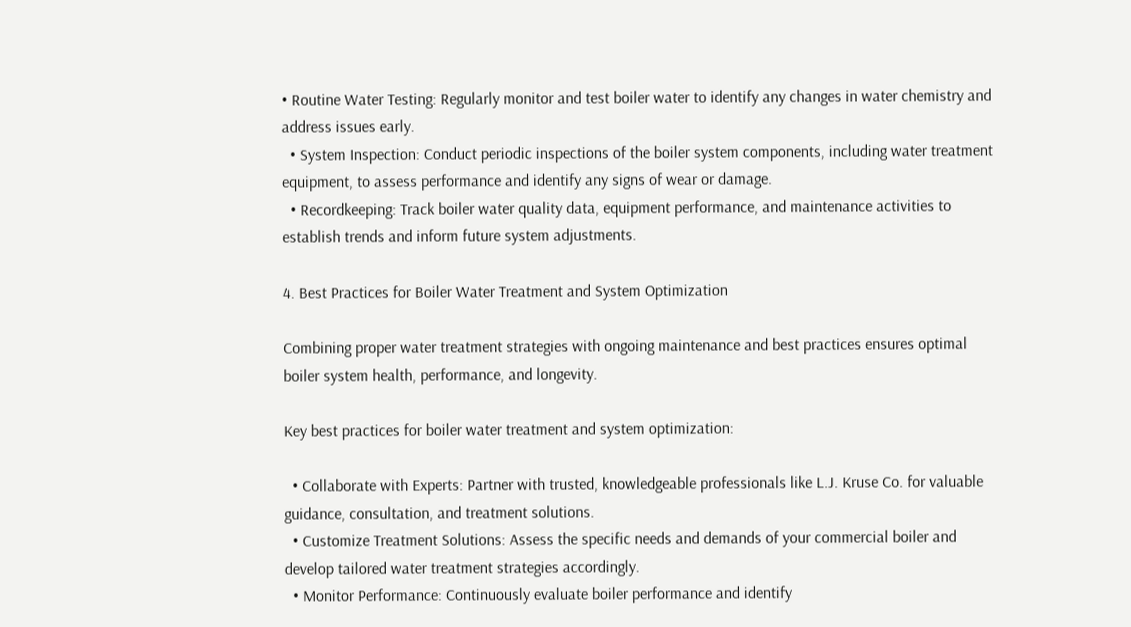• Routine Water Testing: Regularly monitor and test boiler water to identify any changes in water chemistry and address issues early.
  • System Inspection: Conduct periodic inspections of the boiler system components, including water treatment equipment, to assess performance and identify any signs of wear or damage.
  • Recordkeeping: Track boiler water quality data, equipment performance, and maintenance activities to establish trends and inform future system adjustments.

4. Best Practices for Boiler Water Treatment and System Optimization

Combining proper water treatment strategies with ongoing maintenance and best practices ensures optimal boiler system health, performance, and longevity.

Key best practices for boiler water treatment and system optimization:

  • Collaborate with Experts: Partner with trusted, knowledgeable professionals like L.J. Kruse Co. for valuable guidance, consultation, and treatment solutions.
  • Customize Treatment Solutions: Assess the specific needs and demands of your commercial boiler and develop tailored water treatment strategies accordingly.
  • Monitor Performance: Continuously evaluate boiler performance and identify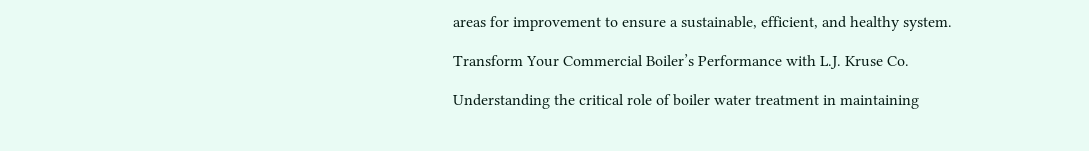areas for improvement to ensure a sustainable, efficient, and healthy system.

Transform Your Commercial Boiler’s Performance with L.J. Kruse Co.

Understanding the critical role of boiler water treatment in maintaining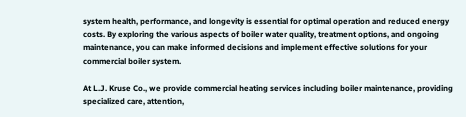system health, performance, and longevity is essential for optimal operation and reduced energy costs. By exploring the various aspects of boiler water quality, treatment options, and ongoing maintenance, you can make informed decisions and implement effective solutions for your commercial boiler system.

At L.J. Kruse Co., we provide commercial heating services including boiler maintenance, providing specialized care, attention,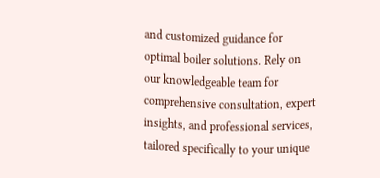and customized guidance for optimal boiler solutions. Rely on our knowledgeable team for comprehensive consultation, expert insights, and professional services, tailored specifically to your unique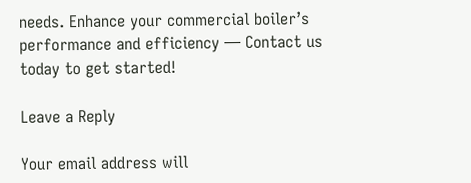needs. Enhance your commercial boiler’s performance and efficiency — Contact us today to get started!

Leave a Reply

Your email address will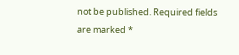not be published. Required fields are marked *